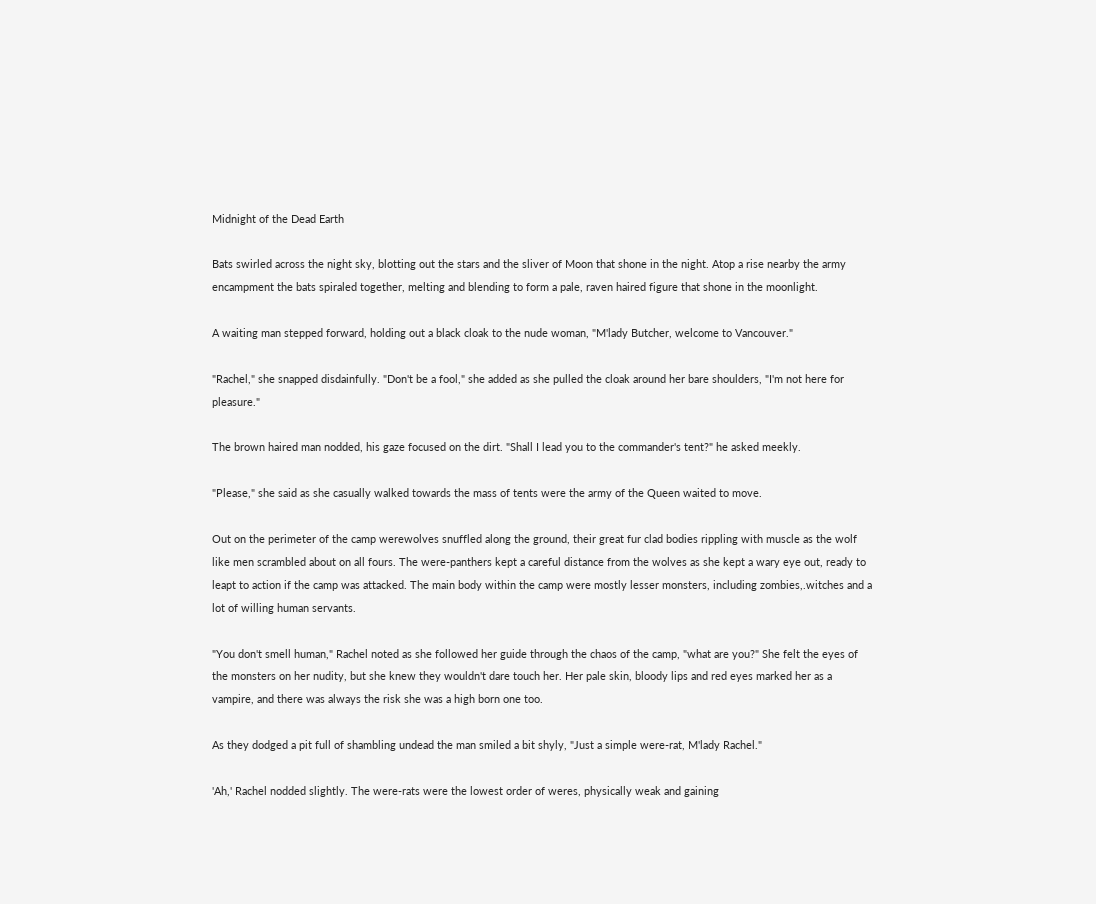Midnight of the Dead Earth

Bats swirled across the night sky, blotting out the stars and the sliver of Moon that shone in the night. Atop a rise nearby the army encampment the bats spiraled together, melting and blending to form a pale, raven haired figure that shone in the moonlight.

A waiting man stepped forward, holding out a black cloak to the nude woman, "M'lady Butcher, welcome to Vancouver."

"Rachel," she snapped disdainfully. "Don't be a fool," she added as she pulled the cloak around her bare shoulders, "I'm not here for pleasure."

The brown haired man nodded, his gaze focused on the dirt. "Shall I lead you to the commander's tent?" he asked meekly.

"Please," she said as she casually walked towards the mass of tents were the army of the Queen waited to move.

Out on the perimeter of the camp werewolves snuffled along the ground, their great fur clad bodies rippling with muscle as the wolf like men scrambled about on all fours. The were-panthers kept a careful distance from the wolves as she kept a wary eye out, ready to leapt to action if the camp was attacked. The main body within the camp were mostly lesser monsters, including zombies,.witches and a lot of willing human servants.

"You don't smell human," Rachel noted as she followed her guide through the chaos of the camp, "what are you?" She felt the eyes of the monsters on her nudity, but she knew they wouldn't dare touch her. Her pale skin, bloody lips and red eyes marked her as a vampire, and there was always the risk she was a high born one too.

As they dodged a pit full of shambling undead the man smiled a bit shyly, "Just a simple were-rat, M'lady Rachel."

'Ah,' Rachel nodded slightly. The were-rats were the lowest order of weres, physically weak and gaining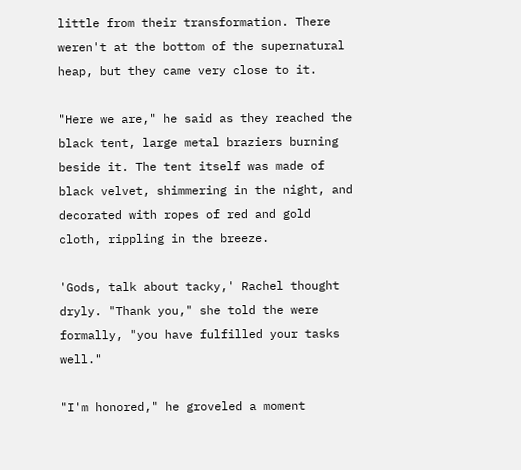little from their transformation. There weren't at the bottom of the supernatural heap, but they came very close to it.

"Here we are," he said as they reached the black tent, large metal braziers burning beside it. The tent itself was made of black velvet, shimmering in the night, and decorated with ropes of red and gold cloth, rippling in the breeze.

'Gods, talk about tacky,' Rachel thought dryly. "Thank you," she told the were formally, "you have fulfilled your tasks well."

"I'm honored," he groveled a moment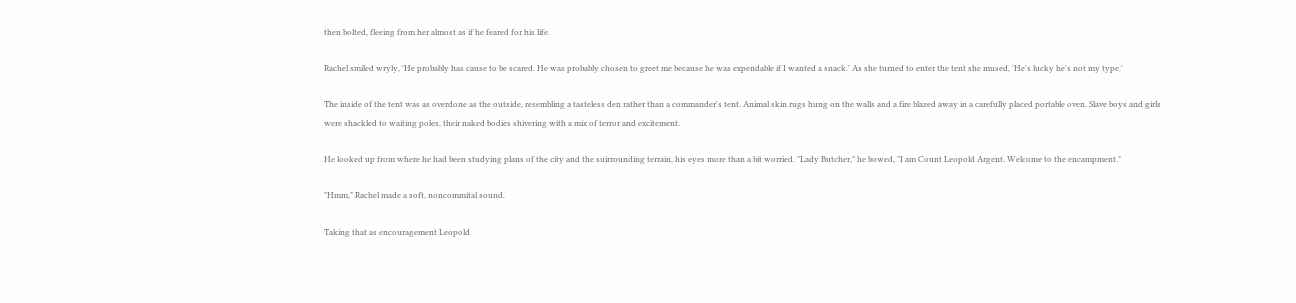then bolted, fleeing from her almost as if he feared for his life.

Rachel smiled wryly, 'He probably has cause to be scared. He was probably chosen to greet me because he was expendable if I wanted a snack.' As she turned to enter the tent she mused, 'He's lucky he's not my type.'

The inside of the tent was as overdone as the outside, resembling a tasteless den rather than a commander's tent. Animal skin rugs hung on the walls and a fire blazed away in a carefully placed portable oven. Slave boys and girls were shackled to waiting poles, their naked bodies shivering with a mix of terror and excitement.

He looked up from where he had been studying plans of the city and the suirrounding terrain, his eyes more than a bit worried. "Lady Butcher," he bowed, "I am Count Leopold Argent. Welcome to the encampment."

"Hmm," Rachel made a soft, noncommital sound.

Taking that as encouragement Leopold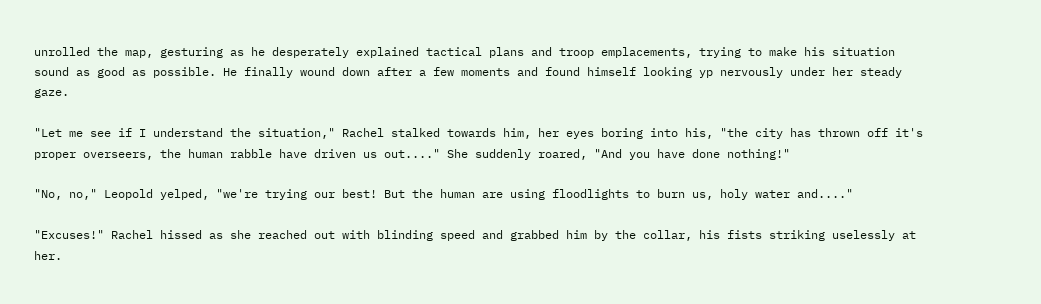unrolled the map, gesturing as he desperately explained tactical plans and troop emplacements, trying to make his situation sound as good as possible. He finally wound down after a few moments and found himself looking yp nervously under her steady gaze.

"Let me see if I understand the situation," Rachel stalked towards him, her eyes boring into his, "the city has thrown off it's proper overseers, the human rabble have driven us out...." She suddenly roared, "And you have done nothing!"

"No, no," Leopold yelped, "we're trying our best! But the human are using floodlights to burn us, holy water and...."

"Excuses!" Rachel hissed as she reached out with blinding speed and grabbed him by the collar, his fists striking uselessly at her.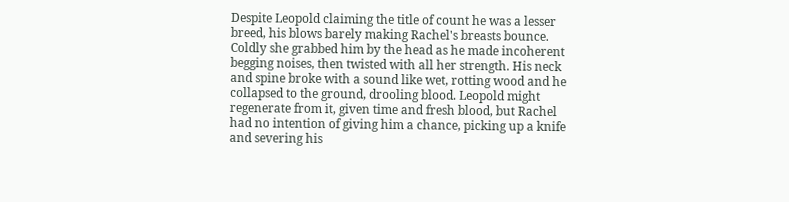Despite Leopold claiming the title of count he was a lesser breed, his blows barely making Rachel's breasts bounce. Coldly she grabbed him by the head as he made incoherent begging noises, then twisted with all her strength. His neck and spine broke with a sound like wet, rotting wood and he collapsed to the ground, drooling blood. Leopold might regenerate from it, given time and fresh blood, but Rachel had no intention of giving him a chance, picking up a knife and severing his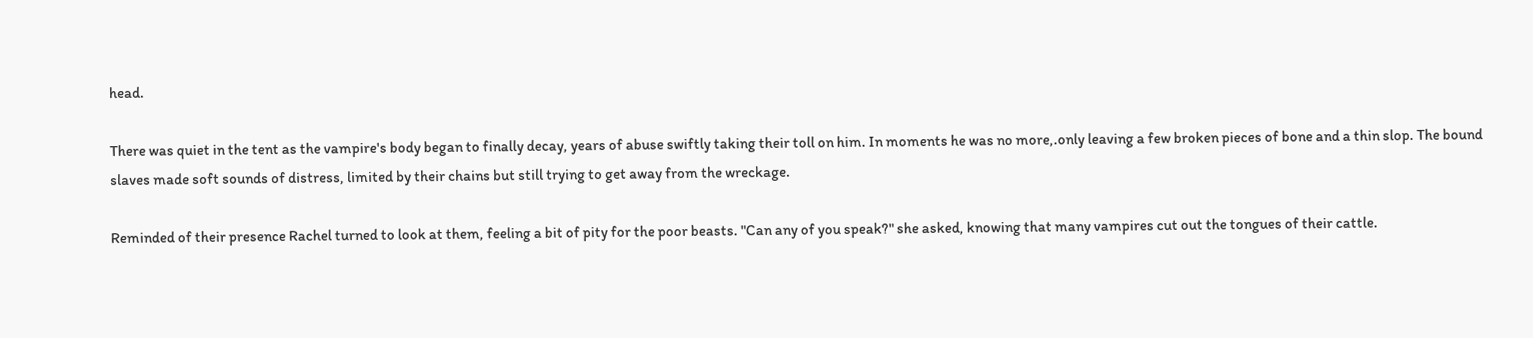head.

There was quiet in the tent as the vampire's body began to finally decay, years of abuse swiftly taking their toll on him. In moments he was no more,.only leaving a few broken pieces of bone and a thin slop. The bound slaves made soft sounds of distress, limited by their chains but still trying to get away from the wreckage.

Reminded of their presence Rachel turned to look at them, feeling a bit of pity for the poor beasts. "Can any of you speak?" she asked, knowing that many vampires cut out the tongues of their cattle.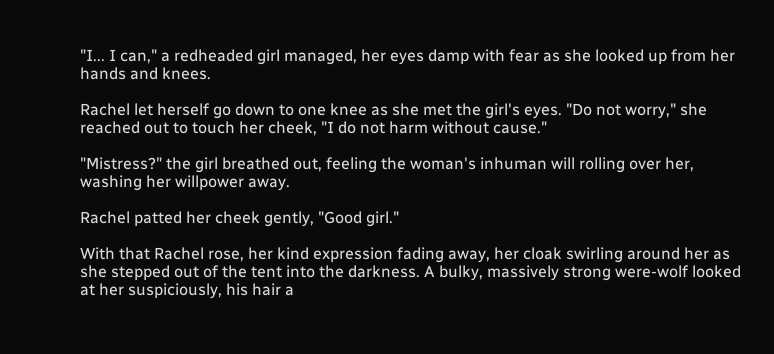"I... I can," a redheaded girl managed, her eyes damp with fear as she looked up from her hands and knees.

Rachel let herself go down to one knee as she met the girl's eyes. "Do not worry," she reached out to touch her cheek, "I do not harm without cause."

"Mistress?" the girl breathed out, feeling the woman's inhuman will rolling over her, washing her willpower away.

Rachel patted her cheek gently, "Good girl."

With that Rachel rose, her kind expression fading away, her cloak swirling around her as she stepped out of the tent into the darkness. A bulky, massively strong were-wolf looked at her suspiciously, his hair a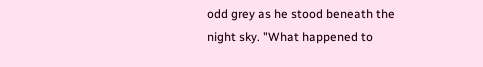odd grey as he stood beneath the night sky. "What happened to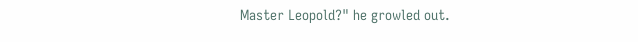Master Leopold?" he growled out.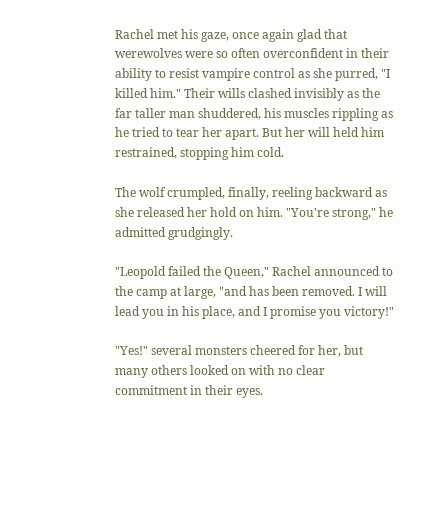Rachel met his gaze, once again glad that werewolves were so often overconfident in their ability to resist vampire control as she purred, "I killed him." Their wills clashed invisibly as the far taller man shuddered, his muscles rippling as he tried to tear her apart. But her will held him restrained, stopping him cold.

The wolf crumpled, finally, reeling backward as she released her hold on him. "You're strong," he admitted grudgingly.

"Leopold failed the Queen," Rachel announced to the camp at large, "and has been removed. I will lead you in his place, and I promise you victory!"

"Yes!" several monsters cheered for her, but many others looked on with no clear commitment in their eyes.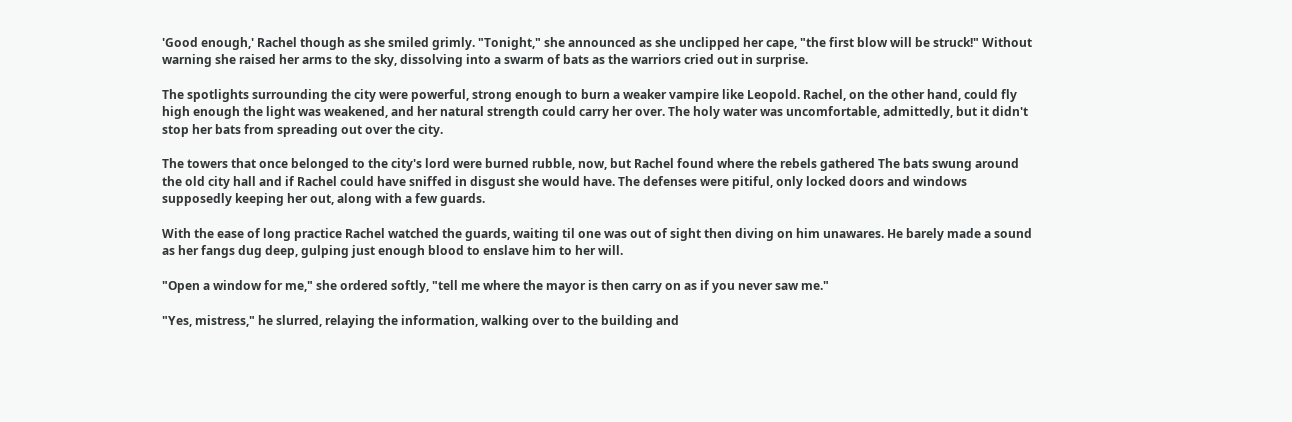'Good enough,' Rachel though as she smiled grimly. "Tonight," she announced as she unclipped her cape, "the first blow will be struck!" Without warning she raised her arms to the sky, dissolving into a swarm of bats as the warriors cried out in surprise.

The spotlights surrounding the city were powerful, strong enough to burn a weaker vampire like Leopold. Rachel, on the other hand, could fly high enough the light was weakened, and her natural strength could carry her over. The holy water was uncomfortable, admittedly, but it didn't stop her bats from spreading out over the city.

The towers that once belonged to the city's lord were burned rubble, now, but Rachel found where the rebels gathered The bats swung around the old city hall and if Rachel could have sniffed in disgust she would have. The defenses were pitiful, only locked doors and windows supposedly keeping her out, along with a few guards.

With the ease of long practice Rachel watched the guards, waiting til one was out of sight then diving on him unawares. He barely made a sound as her fangs dug deep, gulping just enough blood to enslave him to her will.

"Open a window for me," she ordered softly, "tell me where the mayor is then carry on as if you never saw me."

"Yes, mistress," he slurred, relaying the information, walking over to the building and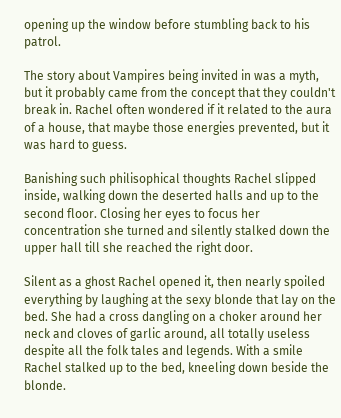opening up the window before stumbling back to his patrol.

The story about Vampires being invited in was a myth, but it probably came from the concept that they couldn't break in. Rachel often wondered if it related to the aura of a house, that maybe those energies prevented, but it was hard to guess.

Banishing such philisophical thoughts Rachel slipped inside, walking down the deserted halls and up to the second floor. Closing her eyes to focus her concentration she turned and silently stalked down the upper hall till she reached the right door.

Silent as a ghost Rachel opened it, then nearly spoiled everything by laughing at the sexy blonde that lay on the bed. She had a cross dangling on a choker around her neck and cloves of garlic around, all totally useless despite all the folk tales and legends. With a smile Rachel stalked up to the bed, kneeling down beside the blonde.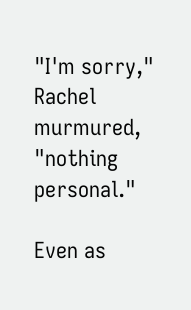"I'm sorry," Rachel murmured, "nothing personal."

Even as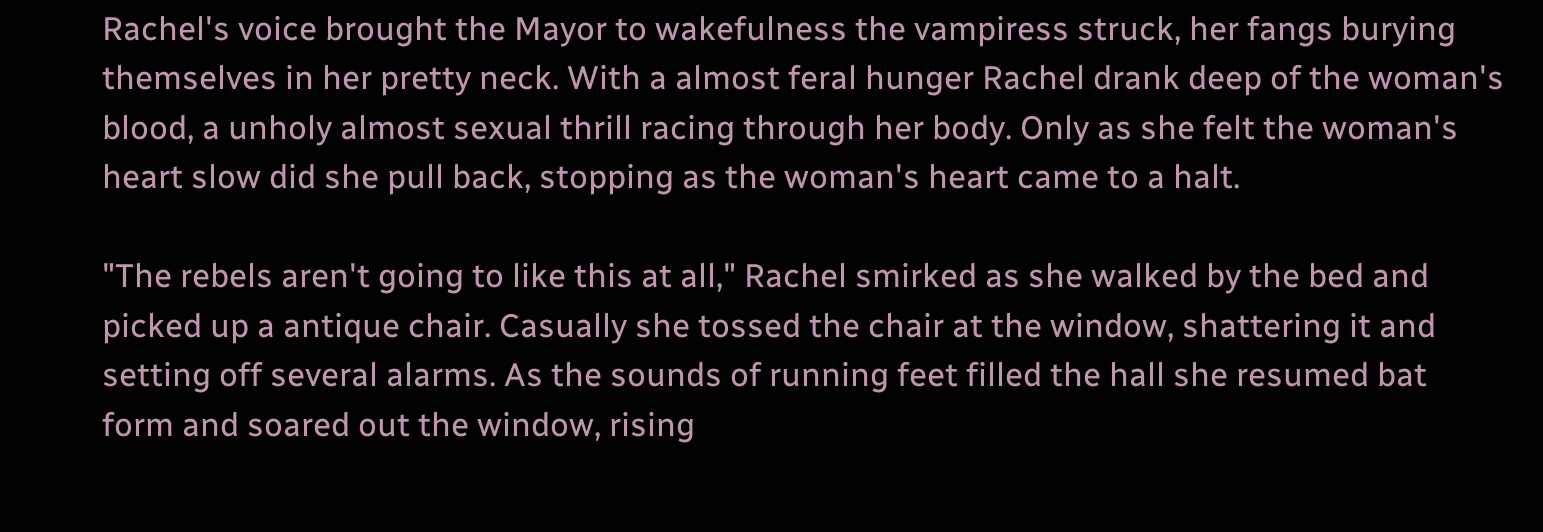Rachel's voice brought the Mayor to wakefulness the vampiress struck, her fangs burying themselves in her pretty neck. With a almost feral hunger Rachel drank deep of the woman's blood, a unholy almost sexual thrill racing through her body. Only as she felt the woman's heart slow did she pull back, stopping as the woman's heart came to a halt.

"The rebels aren't going to like this at all," Rachel smirked as she walked by the bed and picked up a antique chair. Casually she tossed the chair at the window, shattering it and setting off several alarms. As the sounds of running feet filled the hall she resumed bat form and soared out the window, rising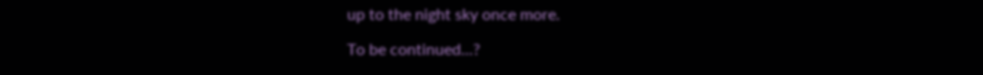up to the night sky once more.

To be continued...?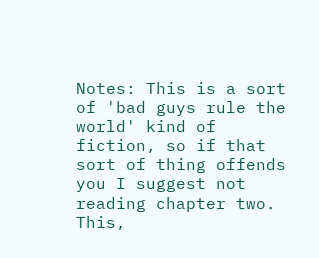Notes: This is a sort of 'bad guys rule the world' kind of fiction, so if that sort of thing offends you I suggest not reading chapter two. This,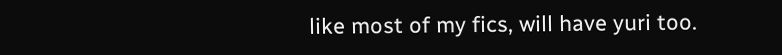like most of my fics, will have yuri too.